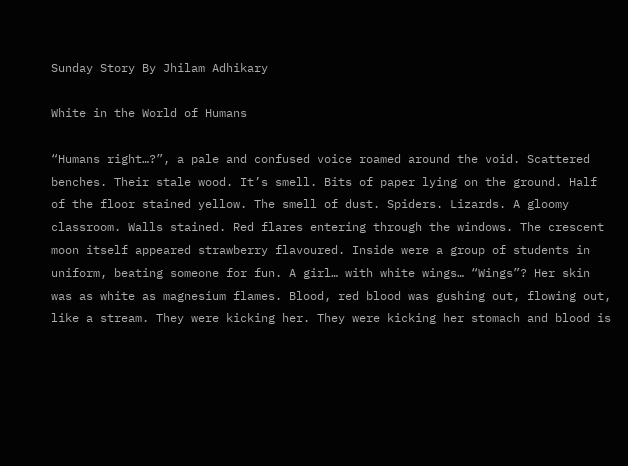Sunday Story By Jhilam Adhikary

White in the World of Humans

“Humans right…?”, a pale and confused voice roamed around the void. Scattered benches. Their stale wood. It’s smell. Bits of paper lying on the ground. Half of the floor stained yellow. The smell of dust. Spiders. Lizards. A gloomy classroom. Walls stained. Red flares entering through the windows. The crescent moon itself appeared strawberry flavoured. Inside were a group of students in uniform, beating someone for fun. A girl… with white wings… “Wings”? Her skin was as white as magnesium flames. Blood, red blood was gushing out, flowing out, like a stream. They were kicking her. They were kicking her stomach and blood is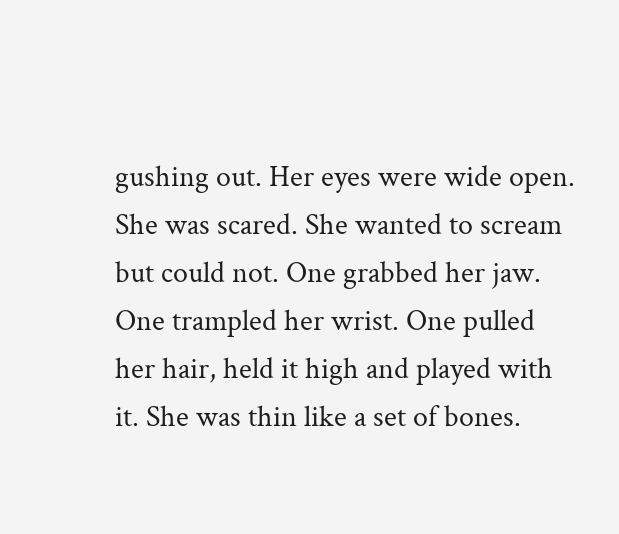gushing out. Her eyes were wide open. She was scared. She wanted to scream but could not. One grabbed her jaw. One trampled her wrist. One pulled her hair, held it high and played with it. She was thin like a set of bones.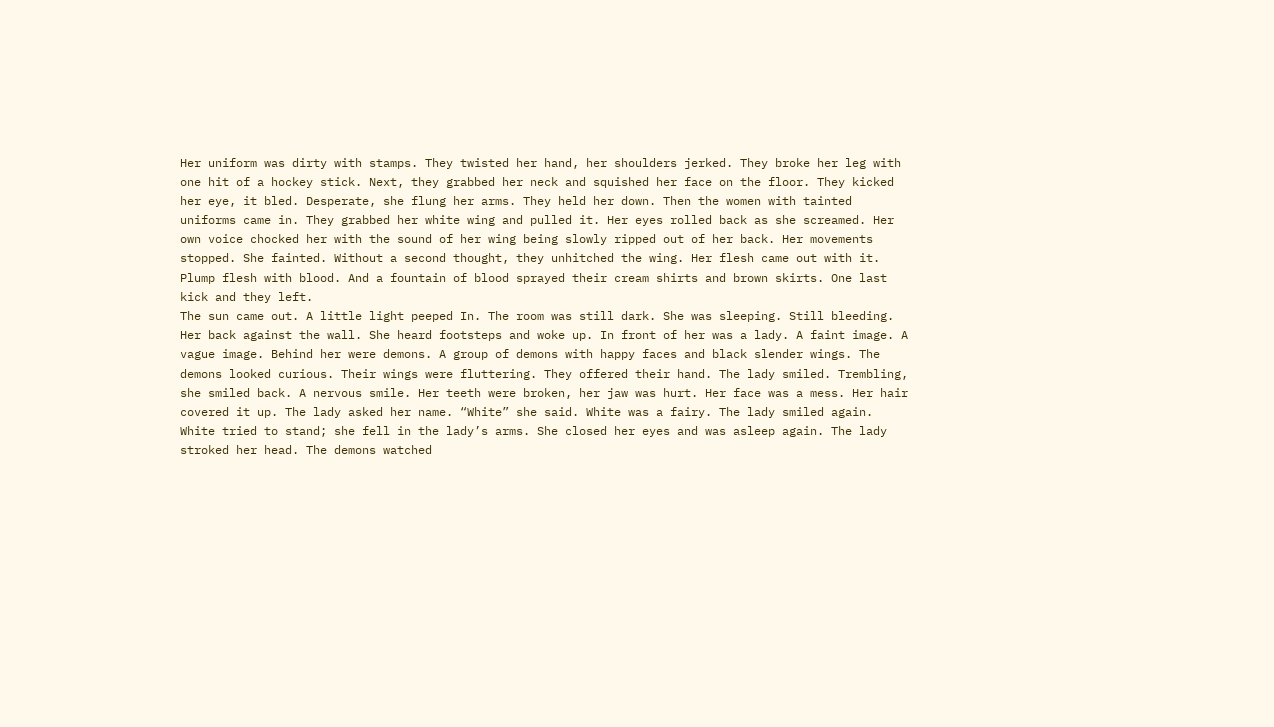Her uniform was dirty with stamps. They twisted her hand, her shoulders jerked. They broke her leg with one hit of a hockey stick. Next, they grabbed her neck and squished her face on the floor. They kicked her eye, it bled. Desperate, she flung her arms. They held her down. Then the women with tainted uniforms came in. They grabbed her white wing and pulled it. Her eyes rolled back as she screamed. Her own voice chocked her with the sound of her wing being slowly ripped out of her back. Her movements stopped. She fainted. Without a second thought, they unhitched the wing. Her flesh came out with it. Plump flesh with blood. And a fountain of blood sprayed their cream shirts and brown skirts. One last kick and they left.
The sun came out. A little light peeped In. The room was still dark. She was sleeping. Still bleeding. Her back against the wall. She heard footsteps and woke up. In front of her was a lady. A faint image. A vague image. Behind her were demons. A group of demons with happy faces and black slender wings. The demons looked curious. Their wings were fluttering. They offered their hand. The lady smiled. Trembling, she smiled back. A nervous smile. Her teeth were broken, her jaw was hurt. Her face was a mess. Her hair covered it up. The lady asked her name. “White” she said. White was a fairy. The lady smiled again. White tried to stand; she fell in the lady’s arms. She closed her eyes and was asleep again. The lady stroked her head. The demons watched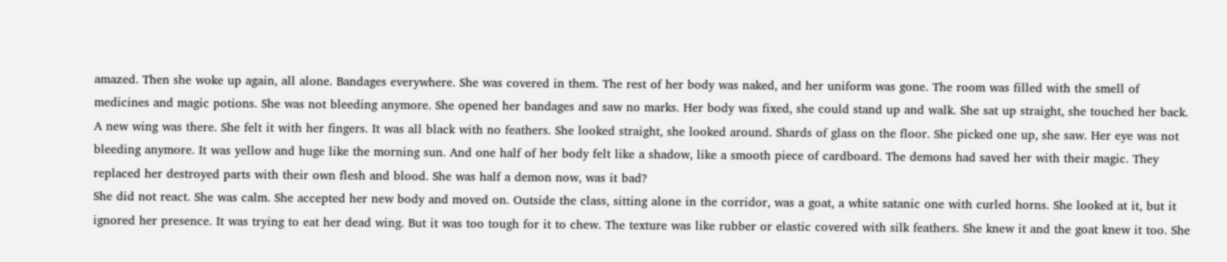amazed. Then she woke up again, all alone. Bandages everywhere. She was covered in them. The rest of her body was naked, and her uniform was gone. The room was filled with the smell of medicines and magic potions. She was not bleeding anymore. She opened her bandages and saw no marks. Her body was fixed, she could stand up and walk. She sat up straight, she touched her back. A new wing was there. She felt it with her fingers. It was all black with no feathers. She looked straight, she looked around. Shards of glass on the floor. She picked one up, she saw. Her eye was not bleeding anymore. It was yellow and huge like the morning sun. And one half of her body felt like a shadow, like a smooth piece of cardboard. The demons had saved her with their magic. They replaced her destroyed parts with their own flesh and blood. She was half a demon now, was it bad?
She did not react. She was calm. She accepted her new body and moved on. Outside the class, sitting alone in the corridor, was a goat, a white satanic one with curled horns. She looked at it, but it ignored her presence. It was trying to eat her dead wing. But it was too tough for it to chew. The texture was like rubber or elastic covered with silk feathers. She knew it and the goat knew it too. She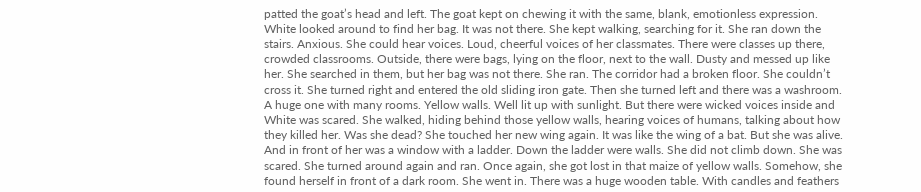patted the goat’s head and left. The goat kept on chewing it with the same, blank, emotionless expression. White looked around to find her bag. It was not there. She kept walking, searching for it. She ran down the stairs. Anxious. She could hear voices. Loud, cheerful voices of her classmates. There were classes up there, crowded classrooms. Outside, there were bags, lying on the floor, next to the wall. Dusty and messed up like her. She searched in them, but her bag was not there. She ran. The corridor had a broken floor. She couldn’t cross it. She turned right and entered the old sliding iron gate. Then she turned left and there was a washroom. A huge one with many rooms. Yellow walls. Well lit up with sunlight. But there were wicked voices inside and White was scared. She walked, hiding behind those yellow walls, hearing voices of humans, talking about how they killed her. Was she dead? She touched her new wing again. It was like the wing of a bat. But she was alive. And in front of her was a window with a ladder. Down the ladder were walls. She did not climb down. She was scared. She turned around again and ran. Once again, she got lost in that maize of yellow walls. Somehow, she found herself in front of a dark room. She went in. There was a huge wooden table. With candles and feathers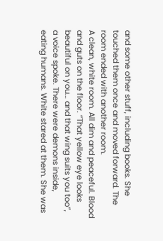and some other stuff, including books. She touched them once and moved forward. The room ended with another room.
A clean, white room. All dim and peaceful. Blood and guts on the floor. “That yellow eye looks beautiful on you… and that wing suits you too”, a voice spoke. There were demons inside, eating humans. White stared at them. She was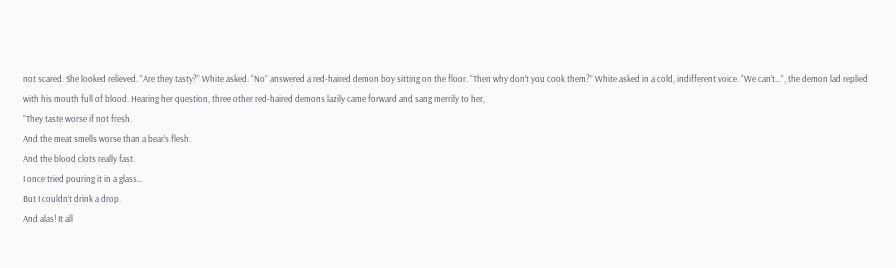not scared. She looked relieved. “Are they tasty?” White asked. “No” answered a red-haired demon boy sitting on the floor. “Then why don’t you cook them?” White asked in a cold, indifferent voice. “We can’t…”, the demon lad replied with his mouth full of blood. Hearing her question, three other red-haired demons lazily came forward and sang merrily to her,
“They taste worse if not fresh.
And the meat smells worse than a bear’s flesh.
And the blood clots really fast.
I once tried pouring it in a glass…
But I couldn’t drink a drop.
And alas! It all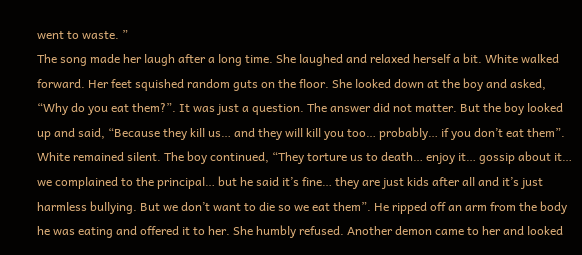went to waste. ”
The song made her laugh after a long time. She laughed and relaxed herself a bit. White walked forward. Her feet squished random guts on the floor. She looked down at the boy and asked, “Why do you eat them?”. It was just a question. The answer did not matter. But the boy looked up and said, “Because they kill us… and they will kill you too… probably… if you don’t eat them”. White remained silent. The boy continued, “They torture us to death… enjoy it… gossip about it… we complained to the principal… but he said it’s fine… they are just kids after all and it’s just harmless bullying. But we don’t want to die so we eat them”. He ripped off an arm from the body he was eating and offered it to her. She humbly refused. Another demon came to her and looked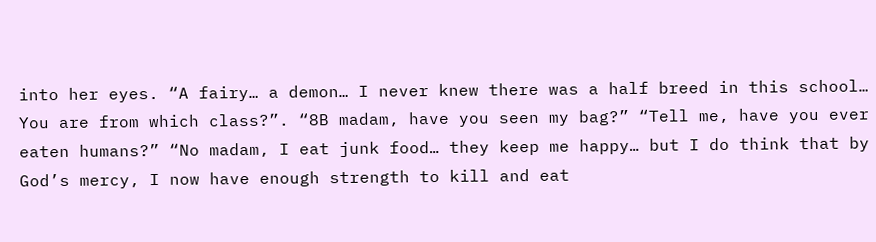into her eyes. “A fairy… a demon… I never knew there was a half breed in this school… You are from which class?”. “8B madam, have you seen my bag?” “Tell me, have you ever eaten humans?” “No madam, I eat junk food… they keep me happy… but I do think that by God’s mercy, I now have enough strength to kill and eat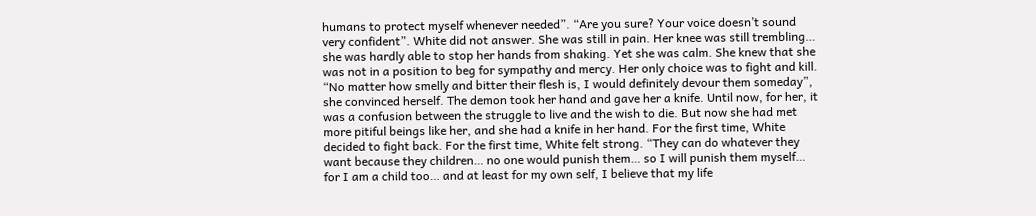humans to protect myself whenever needed”. “Are you sure? Your voice doesn’t sound very confident”. White did not answer. She was still in pain. Her knee was still trembling… she was hardly able to stop her hands from shaking. Yet she was calm. She knew that she was not in a position to beg for sympathy and mercy. Her only choice was to fight and kill. “No matter how smelly and bitter their flesh is, I would definitely devour them someday”, she convinced herself. The demon took her hand and gave her a knife. Until now, for her, it was a confusion between the struggle to live and the wish to die. But now she had met more pitiful beings like her, and she had a knife in her hand. For the first time, White decided to fight back. For the first time, White felt strong. “They can do whatever they want because they children… no one would punish them… so I will punish them myself… for I am a child too… and at least for my own self, I believe that my life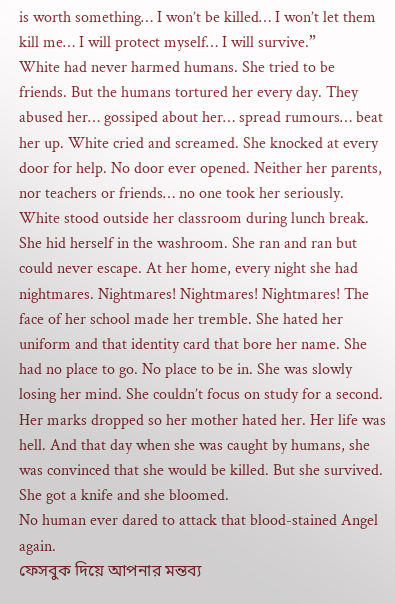is worth something… I won’t be killed… I won’t let them kill me… I will protect myself… I will survive.”
White had never harmed humans. She tried to be friends. But the humans tortured her every day. They abused her… gossiped about her… spread rumours… beat her up. White cried and screamed. She knocked at every door for help. No door ever opened. Neither her parents, nor teachers or friends… no one took her seriously. White stood outside her classroom during lunch break. She hid herself in the washroom. She ran and ran but could never escape. At her home, every night she had nightmares. Nightmares! Nightmares! Nightmares! The face of her school made her tremble. She hated her uniform and that identity card that bore her name. She had no place to go. No place to be in. She was slowly losing her mind. She couldn’t focus on study for a second. Her marks dropped so her mother hated her. Her life was hell. And that day when she was caught by humans, she was convinced that she would be killed. But she survived. She got a knife and she bloomed.
No human ever dared to attack that blood-stained Angel again.
ফেসবুক দিয়ে আপনার মন্তব্য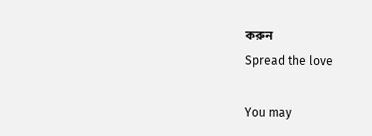করুন
Spread the love

You may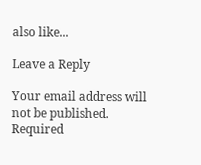also like...

Leave a Reply

Your email address will not be published. Required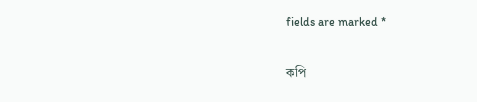fields are marked *

কপি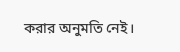করার অনুমতি নেই।